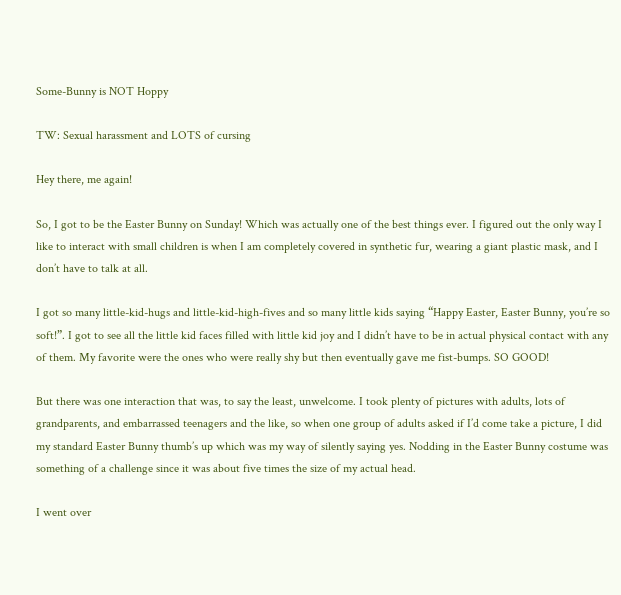Some-Bunny is NOT Hoppy

TW: Sexual harassment and LOTS of cursing

Hey there, me again!

So, I got to be the Easter Bunny on Sunday! Which was actually one of the best things ever. I figured out the only way I like to interact with small children is when I am completely covered in synthetic fur, wearing a giant plastic mask, and I don’t have to talk at all.

I got so many little-kid-hugs and little-kid-high-fives and so many little kids saying “Happy Easter, Easter Bunny, you’re so soft!”. I got to see all the little kid faces filled with little kid joy and I didn’t have to be in actual physical contact with any of them. My favorite were the ones who were really shy but then eventually gave me fist-bumps. SO GOOD!

But there was one interaction that was, to say the least, unwelcome. I took plenty of pictures with adults, lots of grandparents, and embarrassed teenagers and the like, so when one group of adults asked if I’d come take a picture, I did my standard Easter Bunny thumb’s up which was my way of silently saying yes. Nodding in the Easter Bunny costume was something of a challenge since it was about five times the size of my actual head.

I went over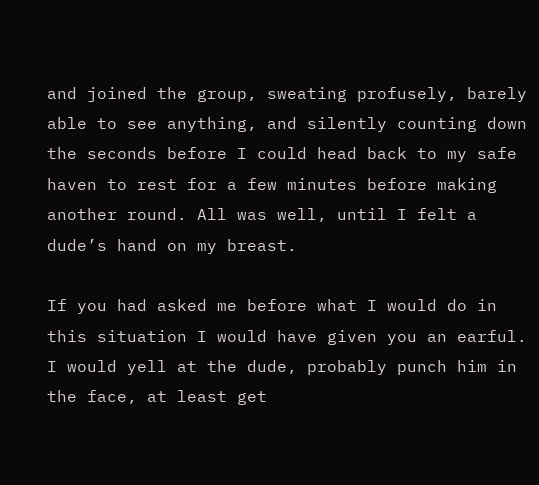and joined the group, sweating profusely, barely able to see anything, and silently counting down the seconds before I could head back to my safe haven to rest for a few minutes before making another round. All was well, until I felt a dude’s hand on my breast.

If you had asked me before what I would do in this situation I would have given you an earful. I would yell at the dude, probably punch him in the face, at least get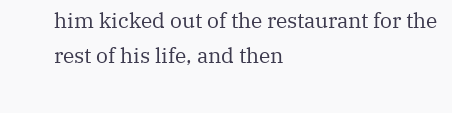him kicked out of the restaurant for the rest of his life, and then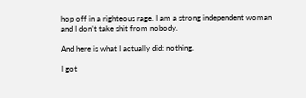hop off in a righteous rage. I am a strong independent woman and I don’t take shit from nobody.

And here is what I actually did: nothing.

I got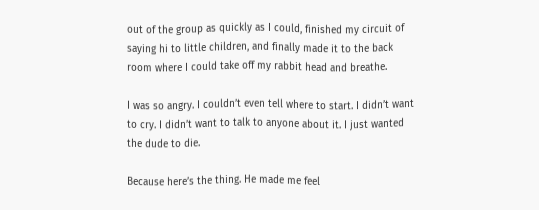out of the group as quickly as I could, finished my circuit of saying hi to little children, and finally made it to the back room where I could take off my rabbit head and breathe.

I was so angry. I couldn’t even tell where to start. I didn’t want to cry. I didn’t want to talk to anyone about it. I just wanted the dude to die.

Because here’s the thing. He made me feel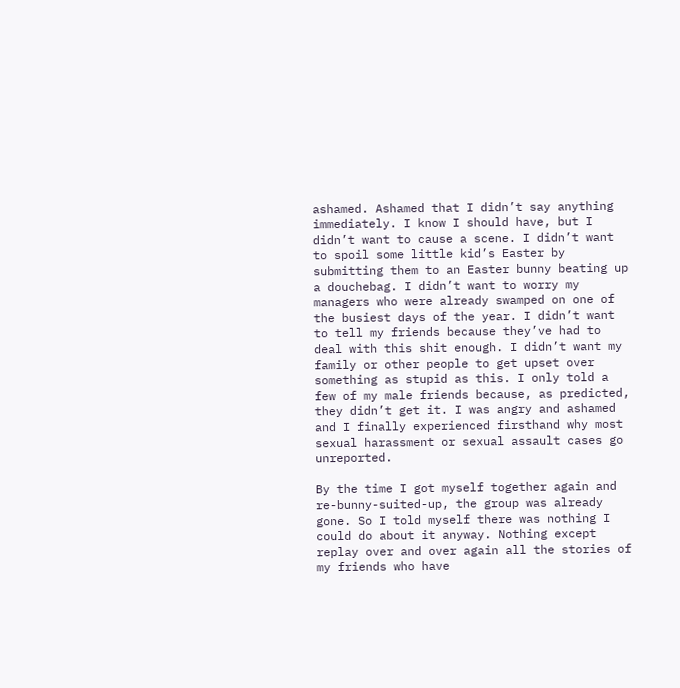ashamed. Ashamed that I didn’t say anything immediately. I know I should have, but I didn’t want to cause a scene. I didn’t want to spoil some little kid’s Easter by submitting them to an Easter bunny beating up a douchebag. I didn’t want to worry my managers who were already swamped on one of the busiest days of the year. I didn’t want to tell my friends because they’ve had to deal with this shit enough. I didn’t want my family or other people to get upset over something as stupid as this. I only told a few of my male friends because, as predicted, they didn’t get it. I was angry and ashamed and I finally experienced firsthand why most sexual harassment or sexual assault cases go unreported.

By the time I got myself together again and re-bunny-suited-up, the group was already gone. So I told myself there was nothing I could do about it anyway. Nothing except replay over and over again all the stories of my friends who have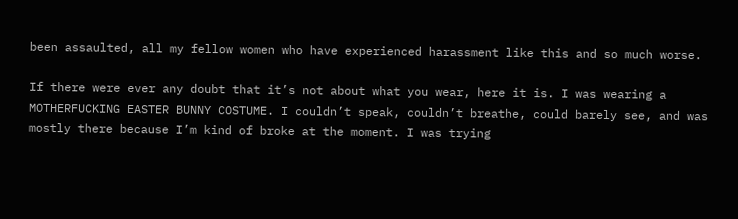been assaulted, all my fellow women who have experienced harassment like this and so much worse.

If there were ever any doubt that it’s not about what you wear, here it is. I was wearing a MOTHERFUCKING EASTER BUNNY COSTUME. I couldn’t speak, couldn’t breathe, could barely see, and was mostly there because I’m kind of broke at the moment. I was trying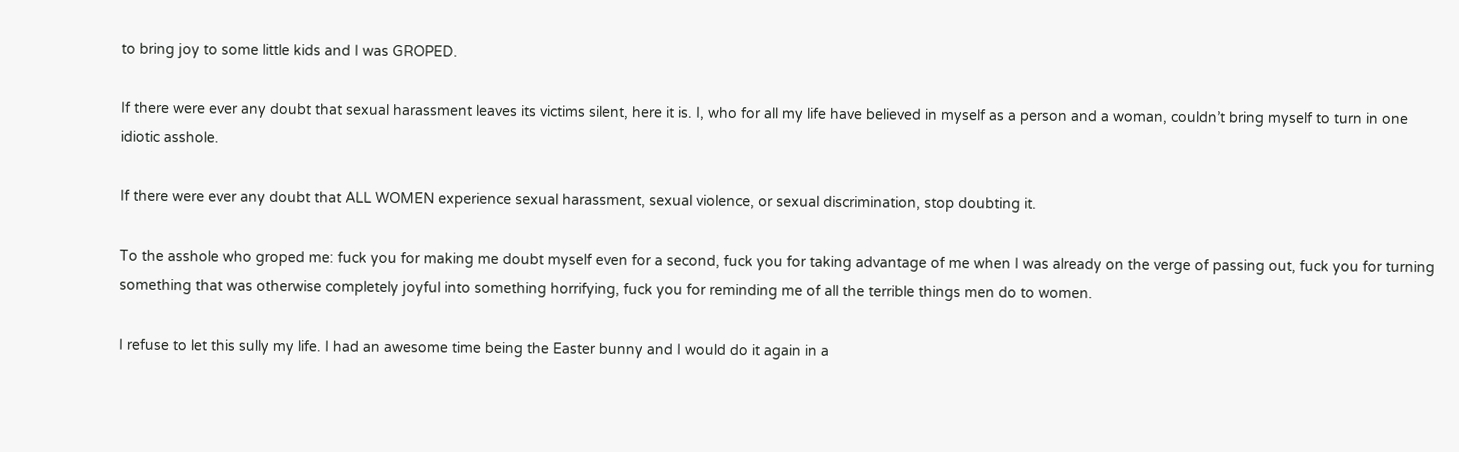to bring joy to some little kids and I was GROPED.

If there were ever any doubt that sexual harassment leaves its victims silent, here it is. I, who for all my life have believed in myself as a person and a woman, couldn’t bring myself to turn in one idiotic asshole.

If there were ever any doubt that ALL WOMEN experience sexual harassment, sexual violence, or sexual discrimination, stop doubting it.

To the asshole who groped me: fuck you for making me doubt myself even for a second, fuck you for taking advantage of me when I was already on the verge of passing out, fuck you for turning something that was otherwise completely joyful into something horrifying, fuck you for reminding me of all the terrible things men do to women.

I refuse to let this sully my life. I had an awesome time being the Easter bunny and I would do it again in a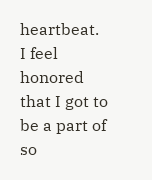heartbeat. I feel honored that I got to be a part of so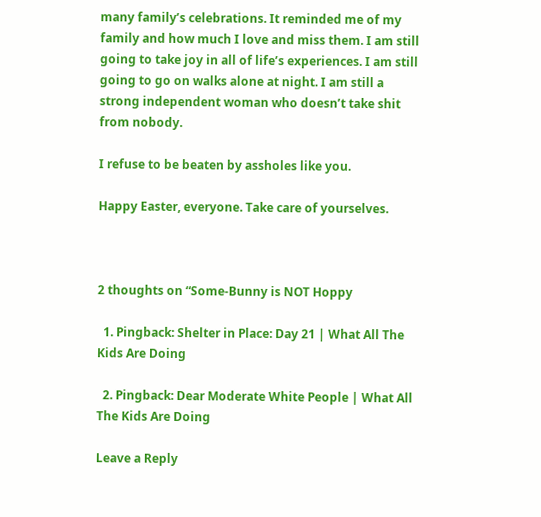many family’s celebrations. It reminded me of my family and how much I love and miss them. I am still going to take joy in all of life’s experiences. I am still going to go on walks alone at night. I am still a strong independent woman who doesn’t take shit from nobody.

I refuse to be beaten by assholes like you.

Happy Easter, everyone. Take care of yourselves.



2 thoughts on “Some-Bunny is NOT Hoppy

  1. Pingback: Shelter in Place: Day 21 | What All The Kids Are Doing

  2. Pingback: Dear Moderate White People | What All The Kids Are Doing

Leave a Reply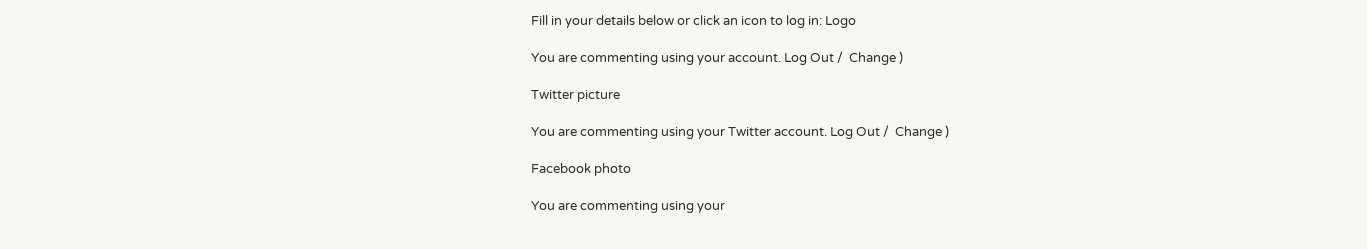Fill in your details below or click an icon to log in: Logo

You are commenting using your account. Log Out /  Change )

Twitter picture

You are commenting using your Twitter account. Log Out /  Change )

Facebook photo

You are commenting using your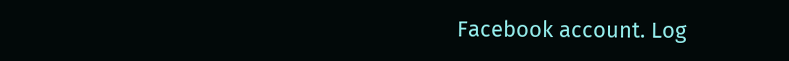Facebook account. Log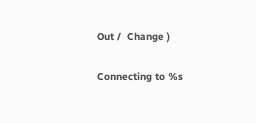Out /  Change )

Connecting to %s